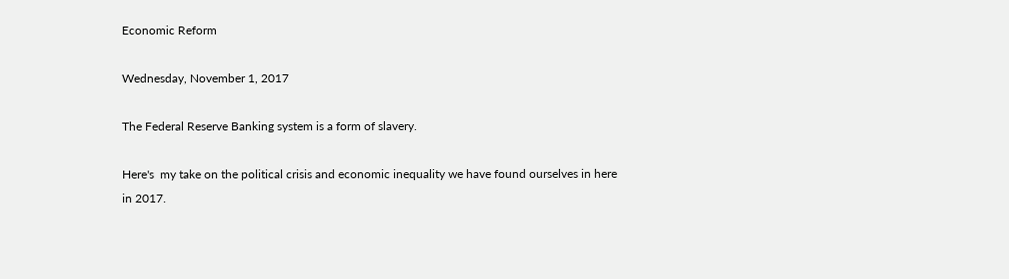Economic Reform

Wednesday, November 1, 2017

The Federal Reserve Banking system is a form of slavery.

Here's  my take on the political crisis and economic inequality we have found ourselves in here in 2017.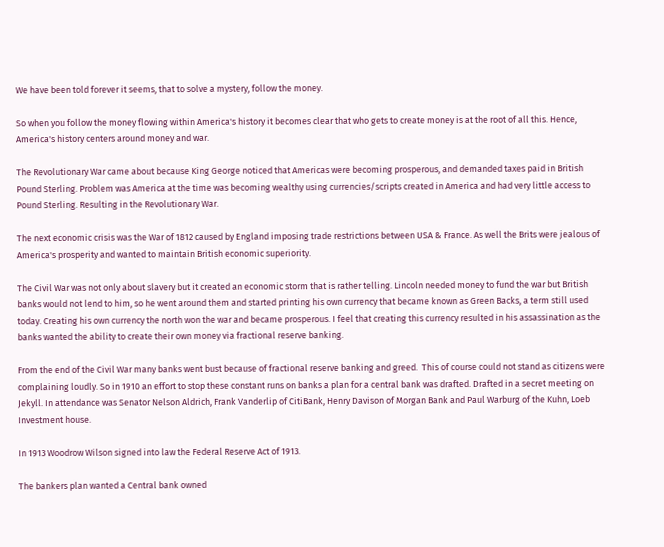We have been told forever it seems, that to solve a mystery, follow the money.

So when you follow the money flowing within America's history it becomes clear that who gets to create money is at the root of all this. Hence, America's history centers around money and war.

The Revolutionary War came about because King George noticed that Americas were becoming prosperous, and demanded taxes paid in British Pound Sterling. Problem was America at the time was becoming wealthy using currencies/scripts created in America and had very little access to Pound Sterling. Resulting in the Revolutionary War.

The next economic crisis was the War of 1812 caused by England imposing trade restrictions between USA & France. As well the Brits were jealous of America's prosperity and wanted to maintain British economic superiority.

The Civil War was not only about slavery but it created an economic storm that is rather telling. Lincoln needed money to fund the war but British banks would not lend to him, so he went around them and started printing his own currency that became known as Green Backs, a term still used today. Creating his own currency the north won the war and became prosperous. I feel that creating this currency resulted in his assassination as the banks wanted the ability to create their own money via fractional reserve banking.

From the end of the Civil War many banks went bust because of fractional reserve banking and greed.  This of course could not stand as citizens were complaining loudly. So in 1910 an effort to stop these constant runs on banks a plan for a central bank was drafted. Drafted in a secret meeting on Jekyll. In attendance was Senator Nelson Aldrich, Frank Vanderlip of CitiBank, Henry Davison of Morgan Bank and Paul Warburg of the Kuhn, Loeb Investment house.

In 1913 Woodrow Wilson signed into law the Federal Reserve Act of 1913.

The bankers plan wanted a Central bank owned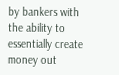by bankers with the ability to essentially create money out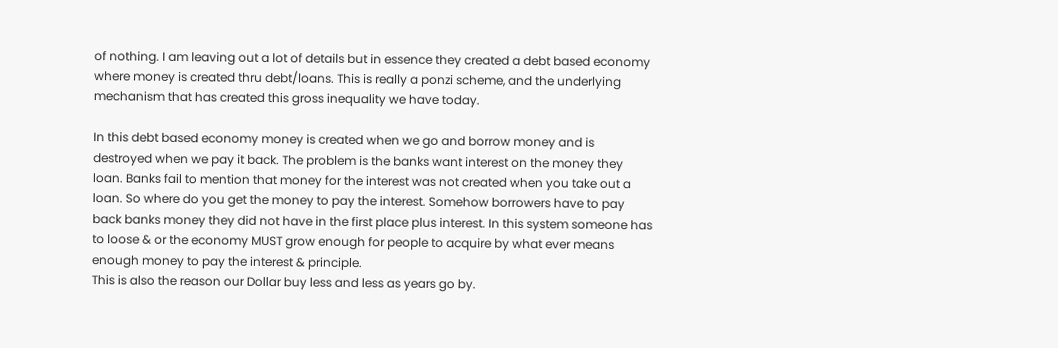of nothing. I am leaving out a lot of details but in essence they created a debt based economy where money is created thru debt/loans. This is really a ponzi scheme, and the underlying mechanism that has created this gross inequality we have today.

In this debt based economy money is created when we go and borrow money and is destroyed when we pay it back. The problem is the banks want interest on the money they loan. Banks fail to mention that money for the interest was not created when you take out a loan. So where do you get the money to pay the interest. Somehow borrowers have to pay back banks money they did not have in the first place plus interest. In this system someone has to loose & or the economy MUST grow enough for people to acquire by what ever means enough money to pay the interest & principle.
This is also the reason our Dollar buy less and less as years go by.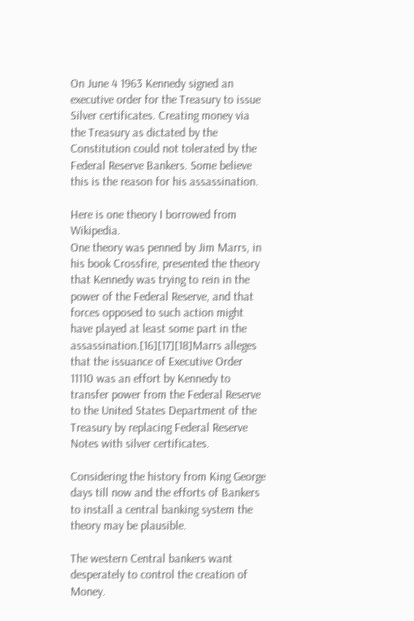On June 4 1963 Kennedy signed an executive order for the Treasury to issue Silver certificates. Creating money via the Treasury as dictated by the Constitution could not tolerated by the Federal Reserve Bankers. Some believe this is the reason for his assassination.

Here is one theory I borrowed from Wikipedia.
One theory was penned by Jim Marrs, in his book Crossfire, presented the theory that Kennedy was trying to rein in the power of the Federal Reserve, and that forces opposed to such action might have played at least some part in the assassination.[16][17][18]Marrs alleges that the issuance of Executive Order 11110 was an effort by Kennedy to transfer power from the Federal Reserve to the United States Department of the Treasury by replacing Federal Reserve Notes with silver certificates.

Considering the history from King George days till now and the efforts of Bankers to install a central banking system the theory may be plausible.

The western Central bankers want desperately to control the creation of Money.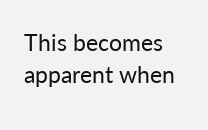This becomes apparent when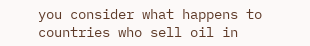you consider what happens to countries who sell oil in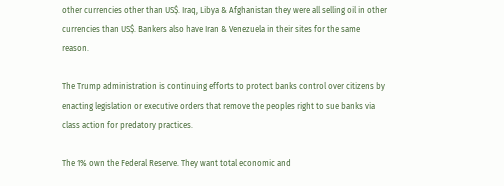other currencies other than US$. Iraq, Libya & Afghanistan they were all selling oil in other currencies than US$. Bankers also have Iran & Venezuela in their sites for the same reason.

The Trump administration is continuing efforts to protect banks control over citizens by enacting legislation or executive orders that remove the peoples right to sue banks via class action for predatory practices.

The 1% own the Federal Reserve. They want total economic and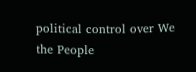political control over We the People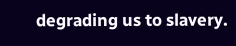degrading us to slavery.